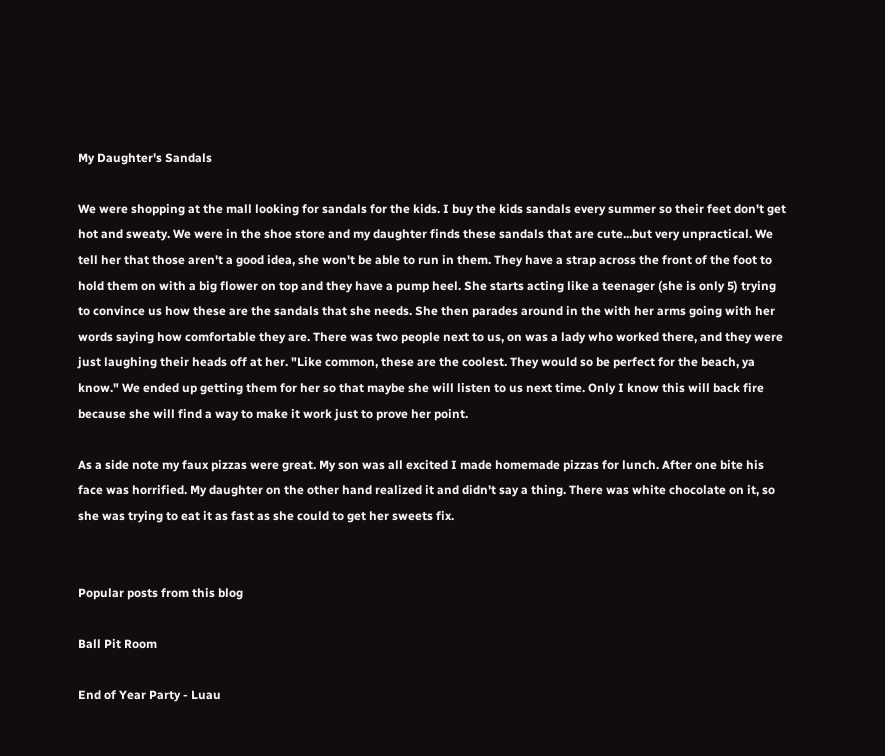My Daughter's Sandals

We were shopping at the mall looking for sandals for the kids. I buy the kids sandals every summer so their feet don't get hot and sweaty. We were in the shoe store and my daughter finds these sandals that are cute...but very unpractical. We tell her that those aren't a good idea, she won't be able to run in them. They have a strap across the front of the foot to hold them on with a big flower on top and they have a pump heel. She starts acting like a teenager (she is only 5) trying to convince us how these are the sandals that she needs. She then parades around in the with her arms going with her words saying how comfortable they are. There was two people next to us, on was a lady who worked there, and they were just laughing their heads off at her. "Like common, these are the coolest. They would so be perfect for the beach, ya know." We ended up getting them for her so that maybe she will listen to us next time. Only I know this will back fire because she will find a way to make it work just to prove her point.

As a side note my faux pizzas were great. My son was all excited I made homemade pizzas for lunch. After one bite his face was horrified. My daughter on the other hand realized it and didn't say a thing. There was white chocolate on it, so she was trying to eat it as fast as she could to get her sweets fix.


Popular posts from this blog

Ball Pit Room

End of Year Party - Luau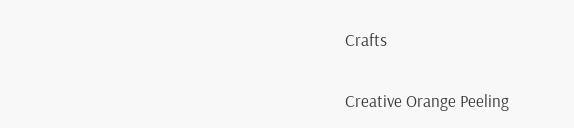Crafts

Creative Orange Peeling